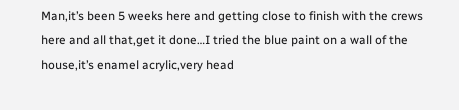Man,it’s been 5 weeks here and getting close to finish with the crews here and all that,get it done…I tried the blue paint on a wall of the house,it’s enamel acrylic,very head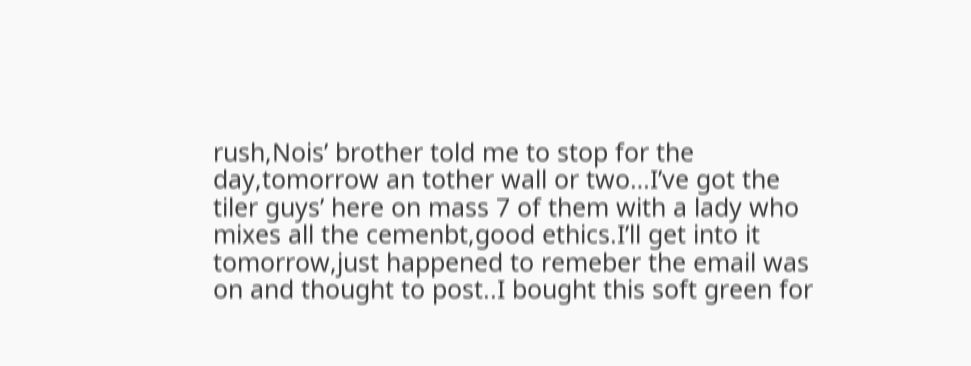rush,Nois’ brother told me to stop for the day,tomorrow an tother wall or two…I’ve got the tiler guys’ here on mass 7 of them with a lady who mixes all the cemenbt,good ethics.I’ll get into it tomorrow,just happened to remeber the email was on and thought to post..I bought this soft green for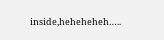inside,heheheheh…..